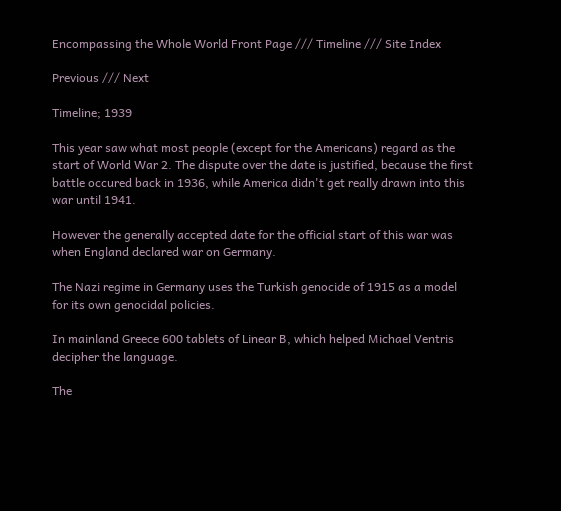Encompassing the Whole World Front Page /// Timeline /// Site Index

Previous /// Next

Timeline; 1939

This year saw what most people (except for the Americans) regard as the start of World War 2. The dispute over the date is justified, because the first battle occured back in 1936, while America didn't get really drawn into this war until 1941.

However the generally accepted date for the official start of this war was when England declared war on Germany.

The Nazi regime in Germany uses the Turkish genocide of 1915 as a model for its own genocidal policies.

In mainland Greece 600 tablets of Linear B, which helped Michael Ventris decipher the language.

The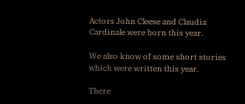Actors John Cleese and Claudia Cardinale were born this year.

We also know of some short stories which were written this year.

There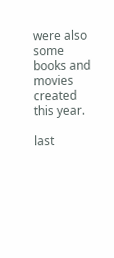were also some books and movies created this year.

last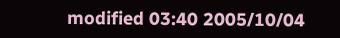modified 03:40 2005/10/04